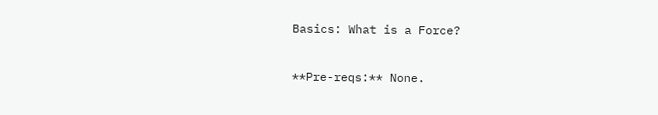Basics: What is a Force?

**Pre-reqs:** None.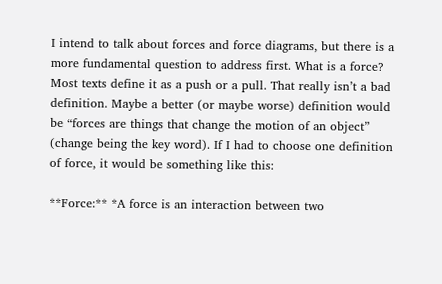I intend to talk about forces and force diagrams, but there is a more fundamental question to address first. What is a force? Most texts define it as a push or a pull. That really isn’t a bad definition. Maybe a better (or maybe worse) definition would be “forces are things that change the motion of an object” (change being the key word). If I had to choose one definition of force, it would be something like this:

**Force:** *A force is an interaction between two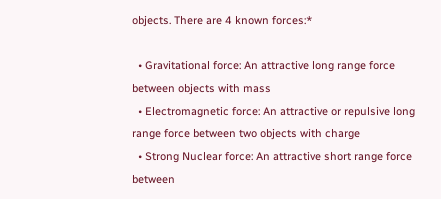objects. There are 4 known forces:*

  • Gravitational force: An attractive long range force between objects with mass
  • Electromagnetic force: An attractive or repulsive long range force between two objects with charge
  • Strong Nuclear force: An attractive short range force between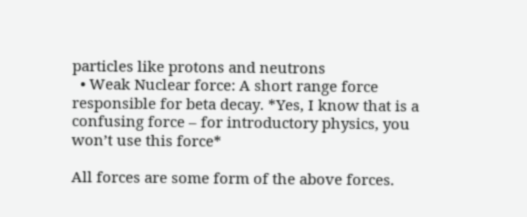particles like protons and neutrons
  • Weak Nuclear force: A short range force responsible for beta decay. *Yes, I know that is a confusing force – for introductory physics, you won’t use this force*

All forces are some form of the above forces.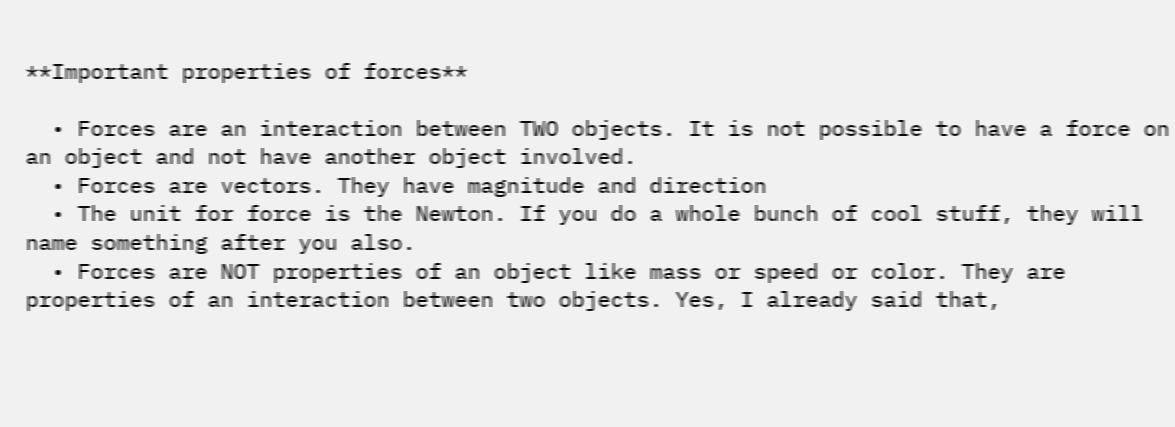**Important properties of forces**

  • Forces are an interaction between TWO objects. It is not possible to have a force on an object and not have another object involved.
  • Forces are vectors. They have magnitude and direction
  • The unit for force is the Newton. If you do a whole bunch of cool stuff, they will name something after you also.
  • Forces are NOT properties of an object like mass or speed or color. They are properties of an interaction between two objects. Yes, I already said that,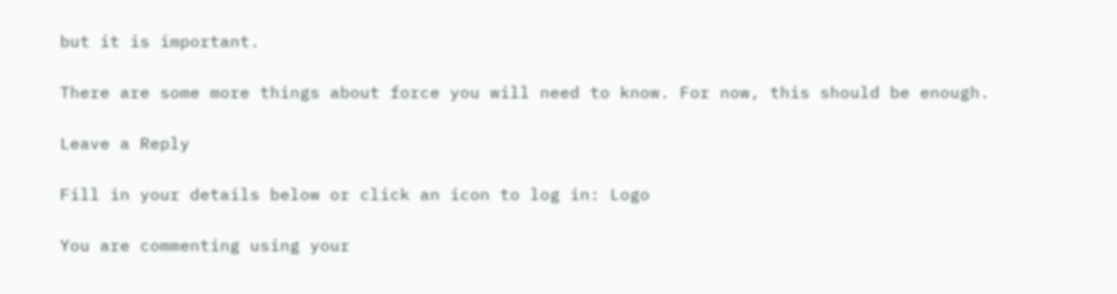but it is important.

There are some more things about force you will need to know. For now, this should be enough.

Leave a Reply

Fill in your details below or click an icon to log in: Logo

You are commenting using your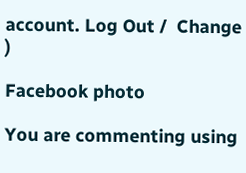account. Log Out /  Change )

Facebook photo

You are commenting using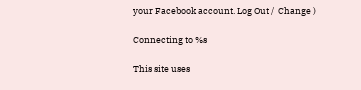your Facebook account. Log Out /  Change )

Connecting to %s

This site uses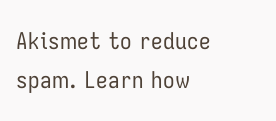Akismet to reduce spam. Learn how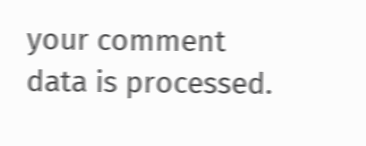your comment data is processed.